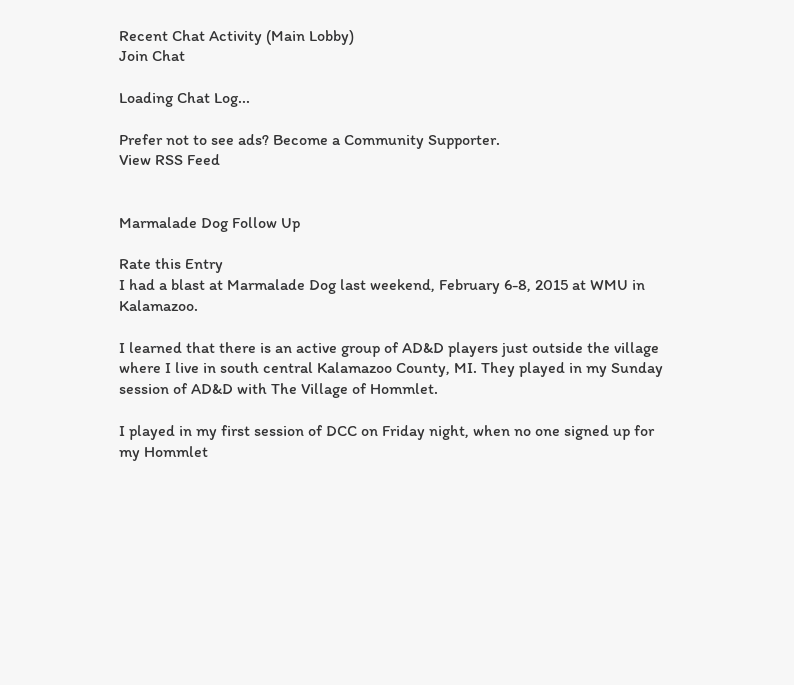Recent Chat Activity (Main Lobby)
Join Chat

Loading Chat Log...

Prefer not to see ads? Become a Community Supporter.
View RSS Feed


Marmalade Dog Follow Up

Rate this Entry
I had a blast at Marmalade Dog last weekend, February 6-8, 2015 at WMU in Kalamazoo.

I learned that there is an active group of AD&D players just outside the village where I live in south central Kalamazoo County, MI. They played in my Sunday session of AD&D with The Village of Hommlet.

I played in my first session of DCC on Friday night, when no one signed up for my Hommlet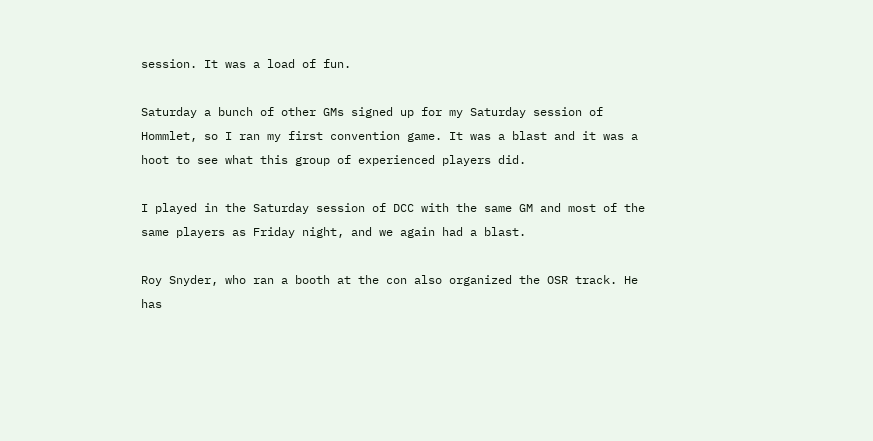session. It was a load of fun.

Saturday a bunch of other GMs signed up for my Saturday session of Hommlet, so I ran my first convention game. It was a blast and it was a hoot to see what this group of experienced players did.

I played in the Saturday session of DCC with the same GM and most of the same players as Friday night, and we again had a blast.

Roy Snyder, who ran a booth at the con also organized the OSR track. He has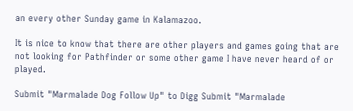an every other Sunday game in Kalamazoo.

It is nice to know that there are other players and games going that are not looking for Pathfinder or some other game I have never heard of or played.

Submit "Marmalade Dog Follow Up" to Digg Submit "Marmalade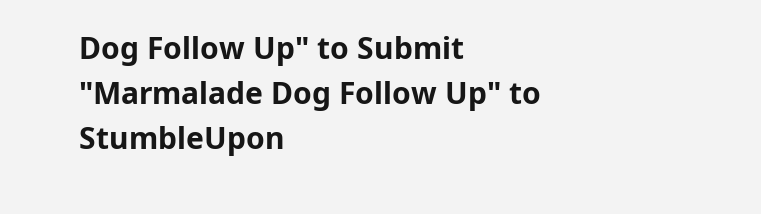Dog Follow Up" to Submit "Marmalade Dog Follow Up" to StumbleUpon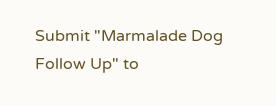Submit "Marmalade Dog Follow Up" to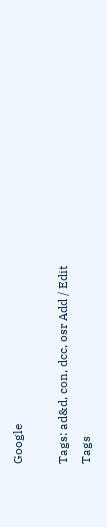Google

Tags: ad&d, con, dcc, osr Add / Edit Tags